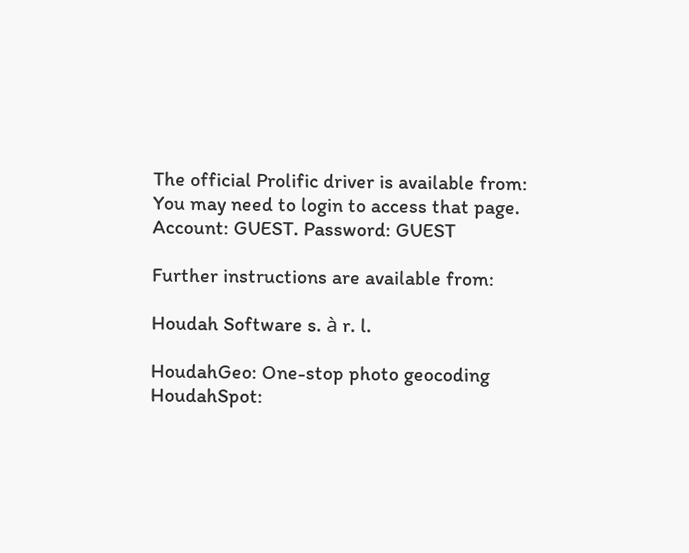The official Prolific driver is available from:
You may need to login to access that page. Account: GUEST. Password: GUEST

Further instructions are available from:

Houdah Software s. à r. l.

HoudahGeo: One-stop photo geocoding
HoudahSpot: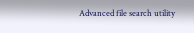Advanced file search utility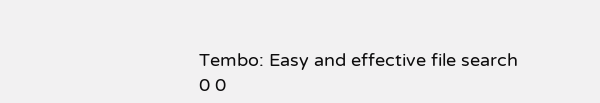Tembo: Easy and effective file search
0 0